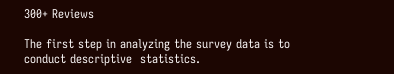300+ Reviews

The first step in analyzing the survey data is to conduct descriptive  statistics.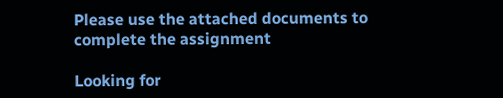Please use the attached documents to complete the assignment

Looking for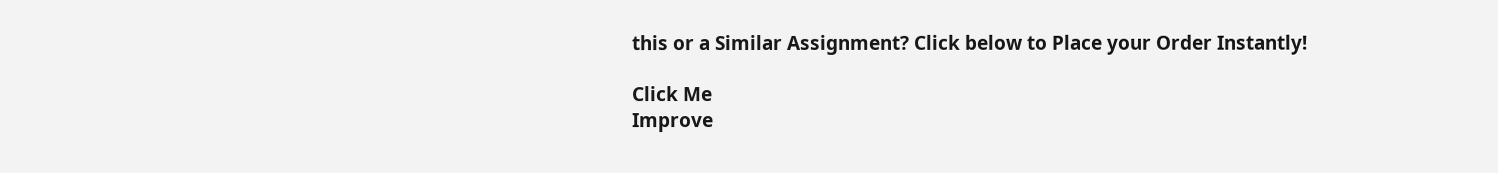this or a Similar Assignment? Click below to Place your Order Instantly!

Click Me
Improve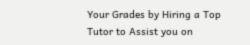Your Grades by Hiring a Top Tutor to Assist you on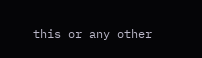this or any other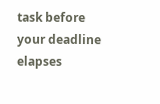task before your deadline elapses